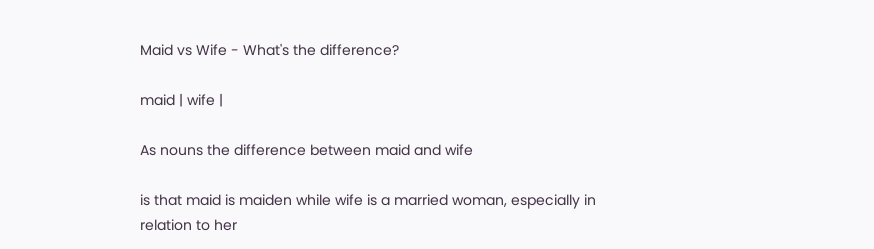Maid vs Wife - What's the difference?

maid | wife |

As nouns the difference between maid and wife

is that maid is maiden while wife is a married woman, especially in relation to her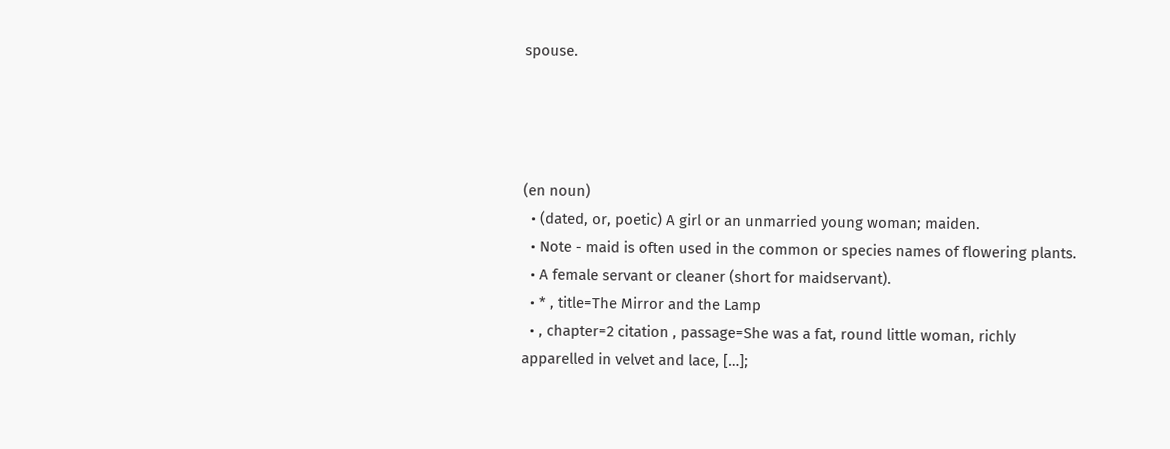spouse.




(en noun)
  • (dated, or, poetic) A girl or an unmarried young woman; maiden.
  • Note - maid is often used in the common or species names of flowering plants.
  • A female servant or cleaner (short for maidservant).
  • * , title=The Mirror and the Lamp
  • , chapter=2 citation , passage=She was a fat, round little woman, richly apparelled in velvet and lace, […];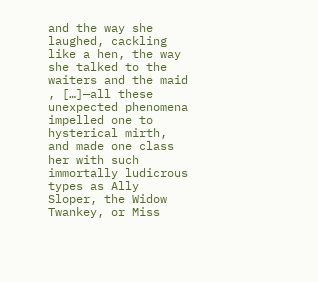and the way she laughed, cackling like a hen, the way she talked to the waiters and the maid , […]—all these unexpected phenomena impelled one to hysterical mirth, and made one class her with such immortally ludicrous types as Ally Sloper, the Widow Twankey, or Miss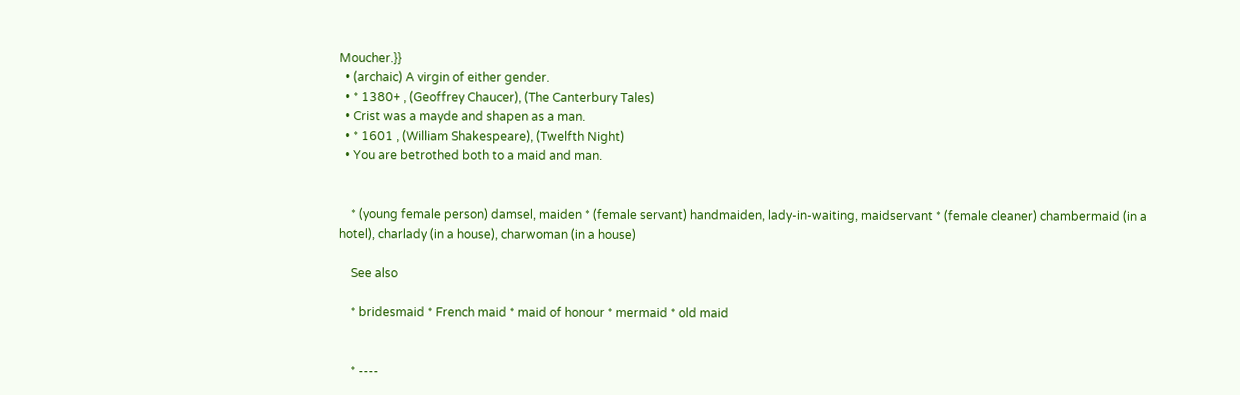Moucher.}}
  • (archaic) A virgin of either gender.
  • * 1380+ , (Geoffrey Chaucer), (The Canterbury Tales)
  • Crist was a mayde and shapen as a man.
  • * 1601 , (William Shakespeare), (Twelfth Night)
  • You are betrothed both to a maid and man.


    * (young female person) damsel, maiden * (female servant) handmaiden, lady-in-waiting, maidservant * (female cleaner) chambermaid (in a hotel), charlady (in a house), charwoman (in a house)

    See also

    * bridesmaid * French maid * maid of honour * mermaid * old maid


    * ----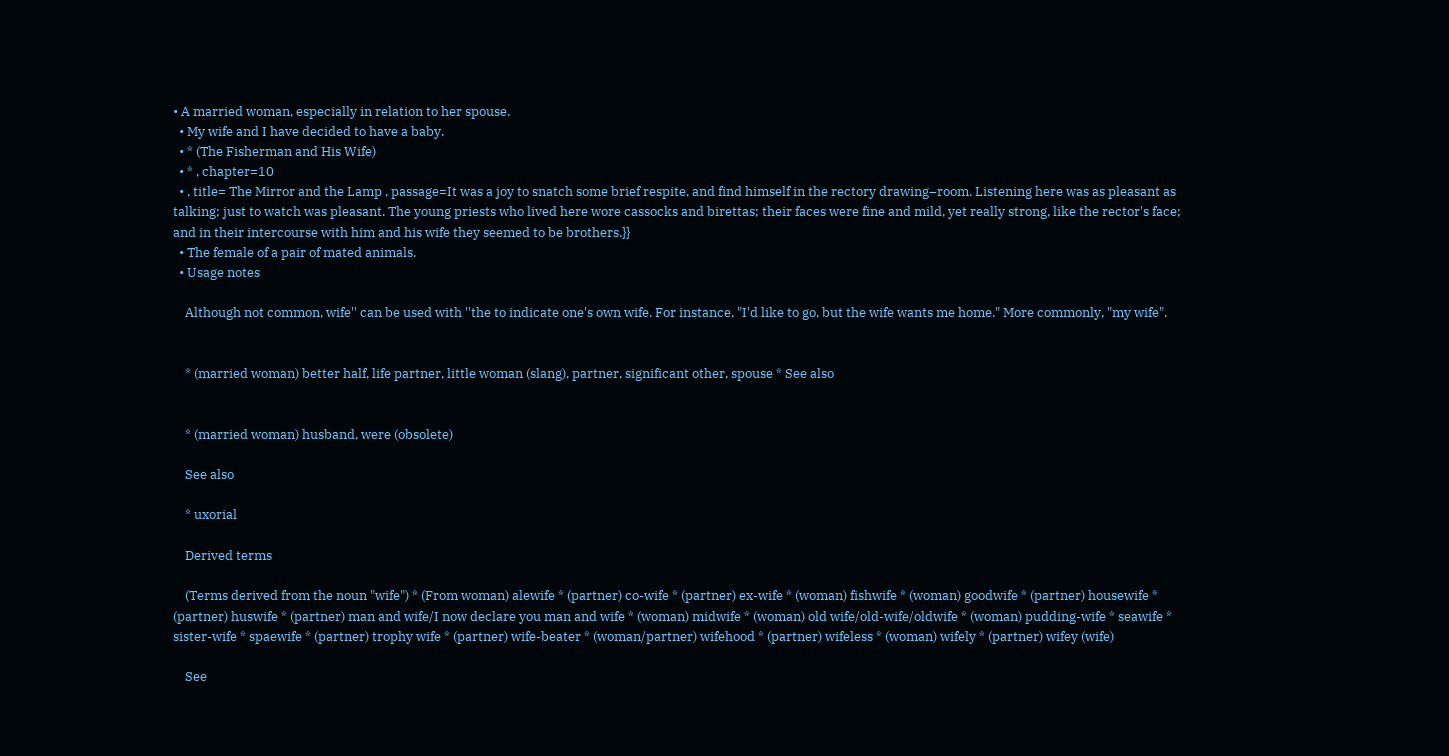• A married woman, especially in relation to her spouse.
  • My wife and I have decided to have a baby.
  • * (The Fisherman and His Wife)
  • * , chapter=10
  • , title= The Mirror and the Lamp , passage=It was a joy to snatch some brief respite, and find himself in the rectory drawing–room. Listening here was as pleasant as talking; just to watch was pleasant. The young priests who lived here wore cassocks and birettas; their faces were fine and mild, yet really strong, like the rector's face; and in their intercourse with him and his wife they seemed to be brothers.}}
  • The female of a pair of mated animals.
  • Usage notes

    Although not common, wife'' can be used with ''the to indicate one's own wife. For instance, "I'd like to go, but the wife wants me home." More commonly, "my wife".


    * (married woman) better half, life partner, little woman (slang), partner, significant other, spouse * See also


    * (married woman) husband, were (obsolete)

    See also

    * uxorial

    Derived terms

    (Terms derived from the noun "wife") * (From woman) alewife * (partner) co-wife * (partner) ex-wife * (woman) fishwife * (woman) goodwife * (partner) housewife * (partner) huswife * (partner) man and wife/I now declare you man and wife * (woman) midwife * (woman) old wife/old-wife/oldwife * (woman) pudding-wife * seawife * sister-wife * spaewife * (partner) trophy wife * (partner) wife-beater * (woman/partner) wifehood * (partner) wifeless * (woman) wifely * (partner) wifey (wife)

    See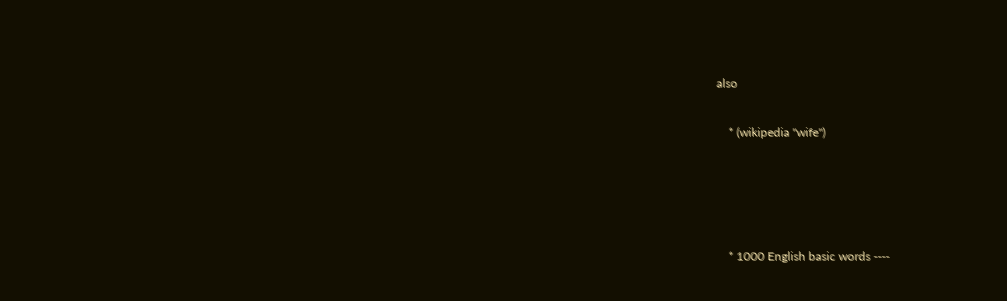also

    * (wikipedia "wife")




    * 1000 English basic words ----